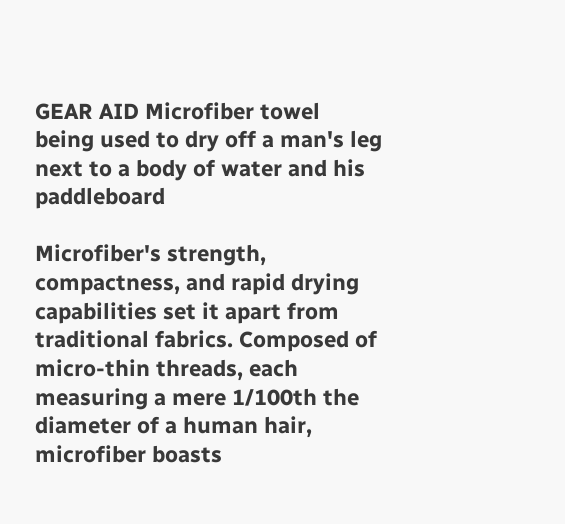GEAR AID Microfiber towel being used to dry off a man's leg next to a body of water and his paddleboard

Microfiber's strength, compactness, and rapid drying capabilities set it apart from traditional fabrics. Composed of micro-thin threads, each measuring a mere 1/100th the diameter of a human hair, microfiber boasts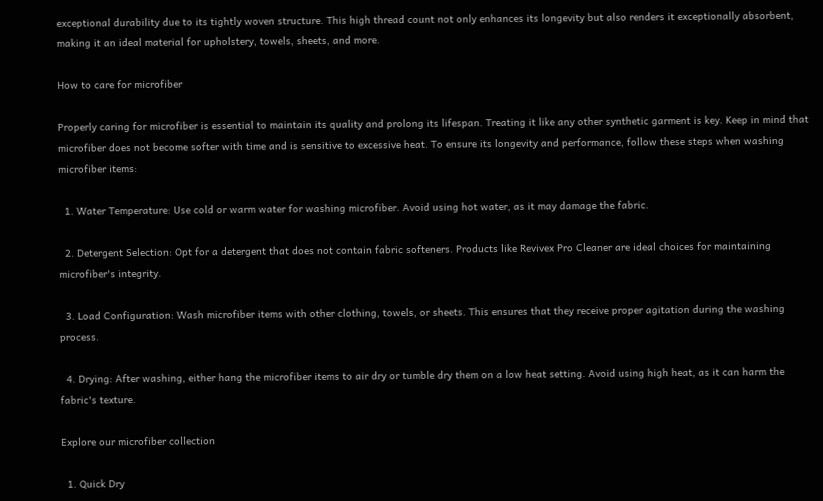exceptional durability due to its tightly woven structure. This high thread count not only enhances its longevity but also renders it exceptionally absorbent, making it an ideal material for upholstery, towels, sheets, and more.

How to care for microfiber

Properly caring for microfiber is essential to maintain its quality and prolong its lifespan. Treating it like any other synthetic garment is key. Keep in mind that microfiber does not become softer with time and is sensitive to excessive heat. To ensure its longevity and performance, follow these steps when washing microfiber items:

  1. Water Temperature: Use cold or warm water for washing microfiber. Avoid using hot water, as it may damage the fabric.

  2. Detergent Selection: Opt for a detergent that does not contain fabric softeners. Products like Revivex Pro Cleaner are ideal choices for maintaining microfiber's integrity.

  3. Load Configuration: Wash microfiber items with other clothing, towels, or sheets. This ensures that they receive proper agitation during the washing process.

  4. Drying: After washing, either hang the microfiber items to air dry or tumble dry them on a low heat setting. Avoid using high heat, as it can harm the fabric's texture.

Explore our microfiber collection

  1. Quick Dry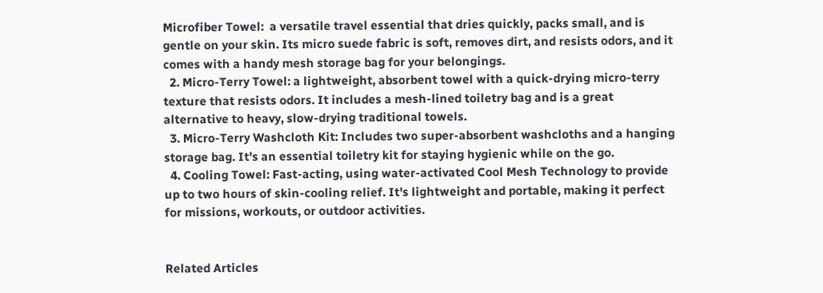Microfiber Towel:  a versatile travel essential that dries quickly, packs small, and is gentle on your skin. Its micro suede fabric is soft, removes dirt, and resists odors, and it comes with a handy mesh storage bag for your belongings.
  2. Micro-Terry Towel: a lightweight, absorbent towel with a quick-drying micro-terry texture that resists odors. It includes a mesh-lined toiletry bag and is a great alternative to heavy, slow-drying traditional towels.
  3. Micro-Terry Washcloth Kit: Includes two super-absorbent washcloths and a hanging storage bag. It's an essential toiletry kit for staying hygienic while on the go.
  4. Cooling Towel: Fast-acting, using water-activated Cool Mesh Technology to provide up to two hours of skin-cooling relief. It's lightweight and portable, making it perfect for missions, workouts, or outdoor activities.


Related Articles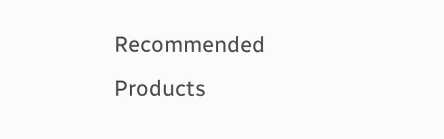Recommended Products